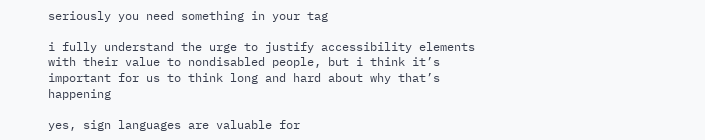seriously you need something in your tag

i fully understand the urge to justify accessibility elements with their value to nondisabled people, but i think it’s important for us to think long and hard about why that’s happening

yes, sign languages are valuable for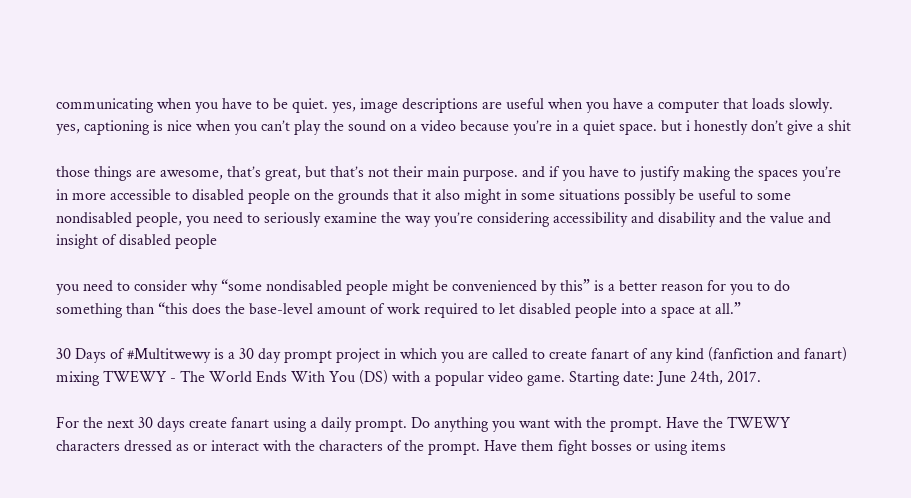communicating when you have to be quiet. yes, image descriptions are useful when you have a computer that loads slowly. yes, captioning is nice when you can’t play the sound on a video because you’re in a quiet space. but i honestly don’t give a shit

those things are awesome, that’s great, but that’s not their main purpose. and if you have to justify making the spaces you’re in more accessible to disabled people on the grounds that it also might in some situations possibly be useful to some nondisabled people, you need to seriously examine the way you’re considering accessibility and disability and the value and insight of disabled people

you need to consider why “some nondisabled people might be convenienced by this” is a better reason for you to do something than “this does the base-level amount of work required to let disabled people into a space at all.”

30 Days of #Multitwewy is a 30 day prompt project in which you are called to create fanart of any kind (fanfiction and fanart) mixing TWEWY - The World Ends With You (DS) with a popular video game. Starting date: June 24th, 2017.

For the next 30 days create fanart using a daily prompt. Do anything you want with the prompt. Have the TWEWY characters dressed as or interact with the characters of the prompt. Have them fight bosses or using items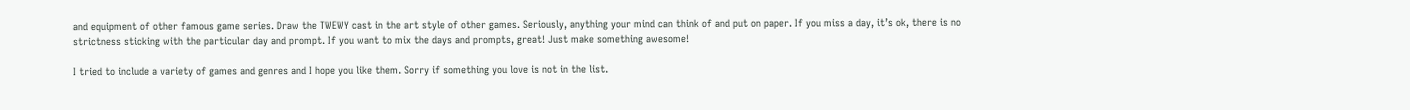and equipment of other famous game series. Draw the TWEWY cast in the art style of other games. Seriously, anything your mind can think of and put on paper. If you miss a day, it’s ok, there is no strictness sticking with the particular day and prompt. If you want to mix the days and prompts, great! Just make something awesome!

I tried to include a variety of games and genres and I hope you like them. Sorry if something you love is not in the list.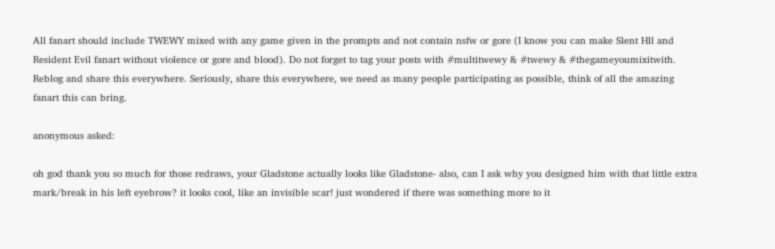All fanart should include TWEWY mixed with any game given in the prompts and not contain nsfw or gore (I know you can make Slent Hll and Resident Evil fanart without violence or gore and blood). Do not forget to tag your posts with #multitwewy & #twewy & #thegameyoumixitwith. Reblog and share this everywhere. Seriously, share this everywhere, we need as many people participating as possible, think of all the amazing fanart this can bring.

anonymous asked:

oh god thank you so much for those redraws, your Gladstone actually looks like Gladstone- also, can I ask why you designed him with that little extra mark/break in his left eyebrow? it looks cool, like an invisible scar! just wondered if there was something more to it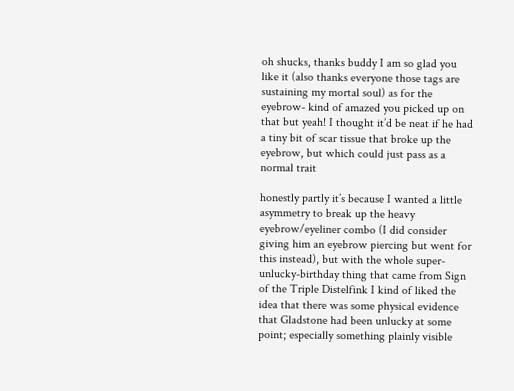oh shucks, thanks buddy I am so glad you like it (also thanks everyone those tags are sustaining my mortal soul) as for the eyebrow- kind of amazed you picked up on that but yeah! I thought it’d be neat if he had a tiny bit of scar tissue that broke up the eyebrow, but which could just pass as a normal trait

honestly partly it’s because I wanted a little asymmetry to break up the heavy eyebrow/eyeliner combo (I did consider giving him an eyebrow piercing but went for this instead), but with the whole super-unlucky-birthday thing that came from Sign of the Triple Distelfink I kind of liked the idea that there was some physical evidence that Gladstone had been unlucky at some point; especially something plainly visible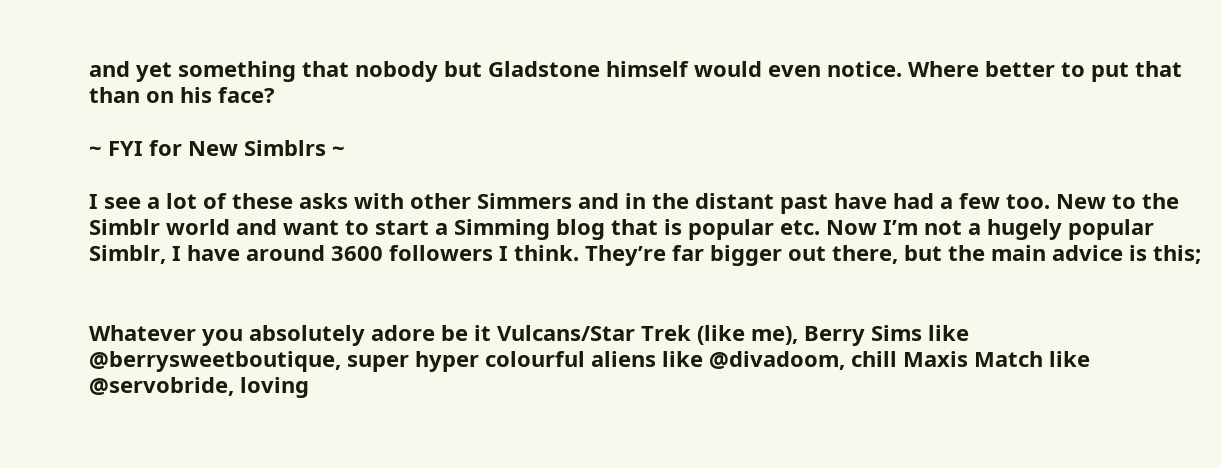and yet something that nobody but Gladstone himself would even notice. Where better to put that than on his face?

~ FYI for New Simblrs ~

I see a lot of these asks with other Simmers and in the distant past have had a few too. New to the Simblr world and want to start a Simming blog that is popular etc. Now I’m not a hugely popular Simblr, I have around 3600 followers I think. They’re far bigger out there, but the main advice is this;


Whatever you absolutely adore be it Vulcans/Star Trek (like me), Berry Sims like @berrysweetboutique, super hyper colourful aliens like @divadoom, chill Maxis Match like @servobride, loving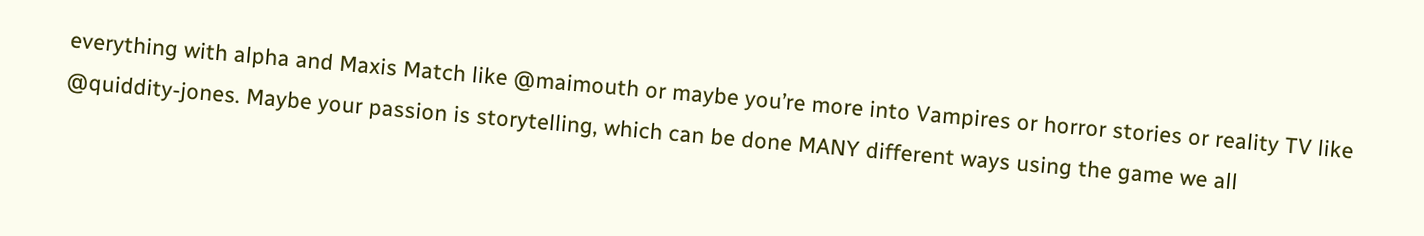everything with alpha and Maxis Match like @maimouth or maybe you’re more into Vampires or horror stories or reality TV like @quiddity-jones. Maybe your passion is storytelling, which can be done MANY different ways using the game we all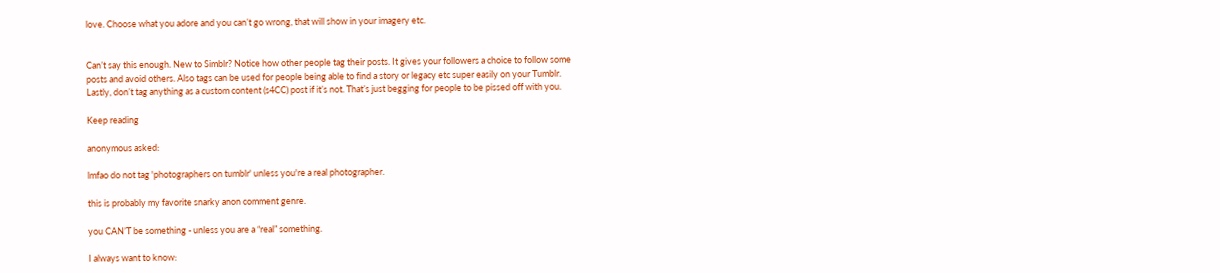love. Choose what you adore and you can’t go wrong, that will show in your imagery etc.


Can’t say this enough. New to Simblr? Notice how other people tag their posts. It gives your followers a choice to follow some posts and avoid others. Also tags can be used for people being able to find a story or legacy etc super easily on your Tumblr. Lastly, don’t tag anything as a custom content (s4CC) post if it’s not. That’s just begging for people to be pissed off with you.

Keep reading

anonymous asked:

lmfao do not tag 'photographers on tumblr' unless you're a real photographer.

this is probably my favorite snarky anon comment genre.

you CAN’T be something - unless you are a “real” something.

I always want to know: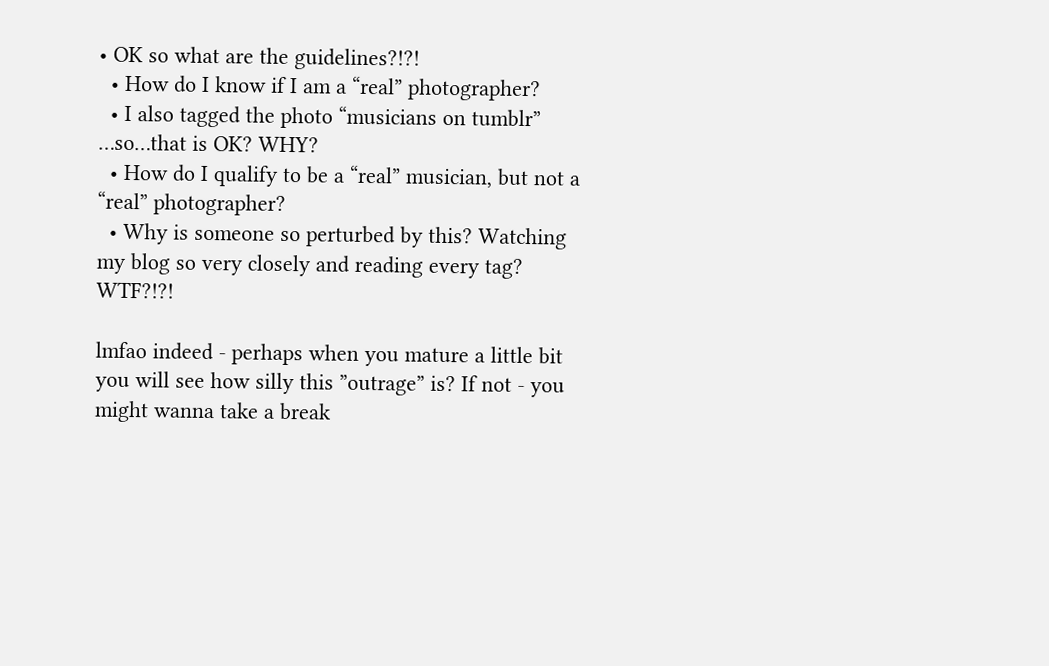• OK so what are the guidelines?!?!
  • How do I know if I am a “real” photographer?
  • I also tagged the photo “musicians on tumblr” …so…that is OK? WHY?
  • How do I qualify to be a “real” musician, but not a “real” photographer?
  • Why is someone so perturbed by this? Watching my blog so very closely and reading every tag? WTF?!?!

lmfao indeed - perhaps when you mature a little bit you will see how silly this ”outrage” is? If not - you might wanna take a break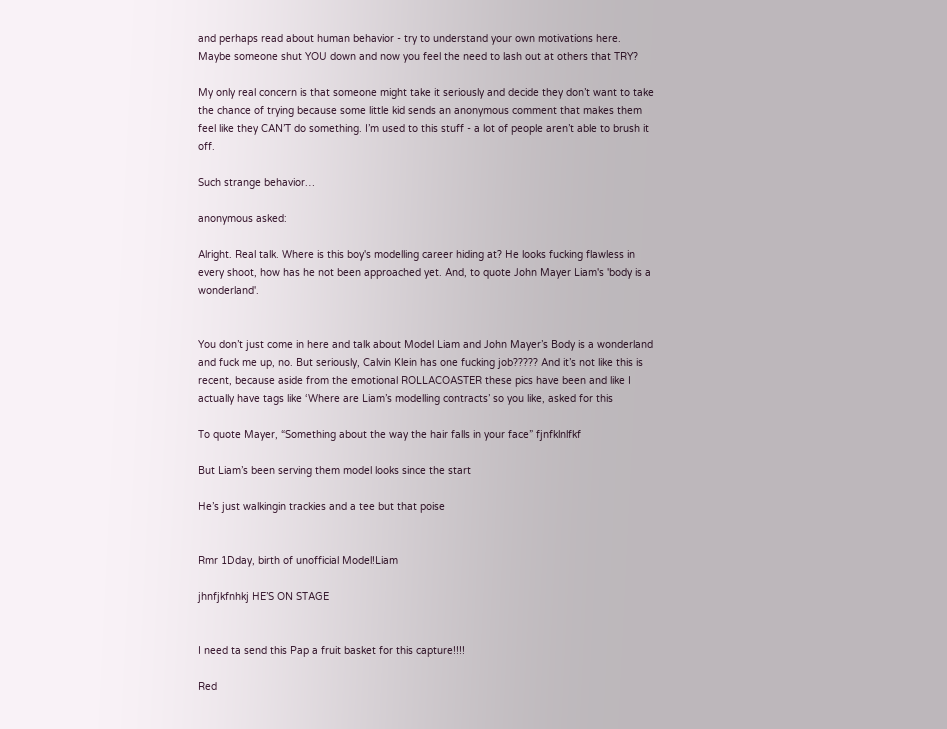and perhaps read about human behavior - try to understand your own motivations here. Maybe someone shut YOU down and now you feel the need to lash out at others that TRY?

My only real concern is that someone might take it seriously and decide they don’t want to take the chance of trying because some little kid sends an anonymous comment that makes them feel like they CAN’T do something. I’m used to this stuff - a lot of people aren’t able to brush it off.

Such strange behavior…

anonymous asked:

Alright. Real talk. Where is this boy's modelling career hiding at? He looks fucking flawless in every shoot, how has he not been approached yet. And, to quote John Mayer Liam's 'body is a wonderland'.


You don’t just come in here and talk about Model Liam and John Mayer’s Body is a wonderland and fuck me up, no. But seriously, Calvin Klein has one fucking job????? And it’s not like this is recent, because aside from the emotional ROLLACOASTER these pics have been and like I actually have tags like ‘Where are Liam’s modelling contracts’ so you like, asked for this

To quote Mayer, “Something about the way the hair falls in your face” fjnfklnlfkf

But Liam’s been serving them model looks since the start

He’s just walkingin trackies and a tee but that poise


Rmr 1Dday, birth of unofficial Model!Liam

jhnfjkfnhkj HE’S ON STAGE


I need ta send this Pap a fruit basket for this capture!!!!

Red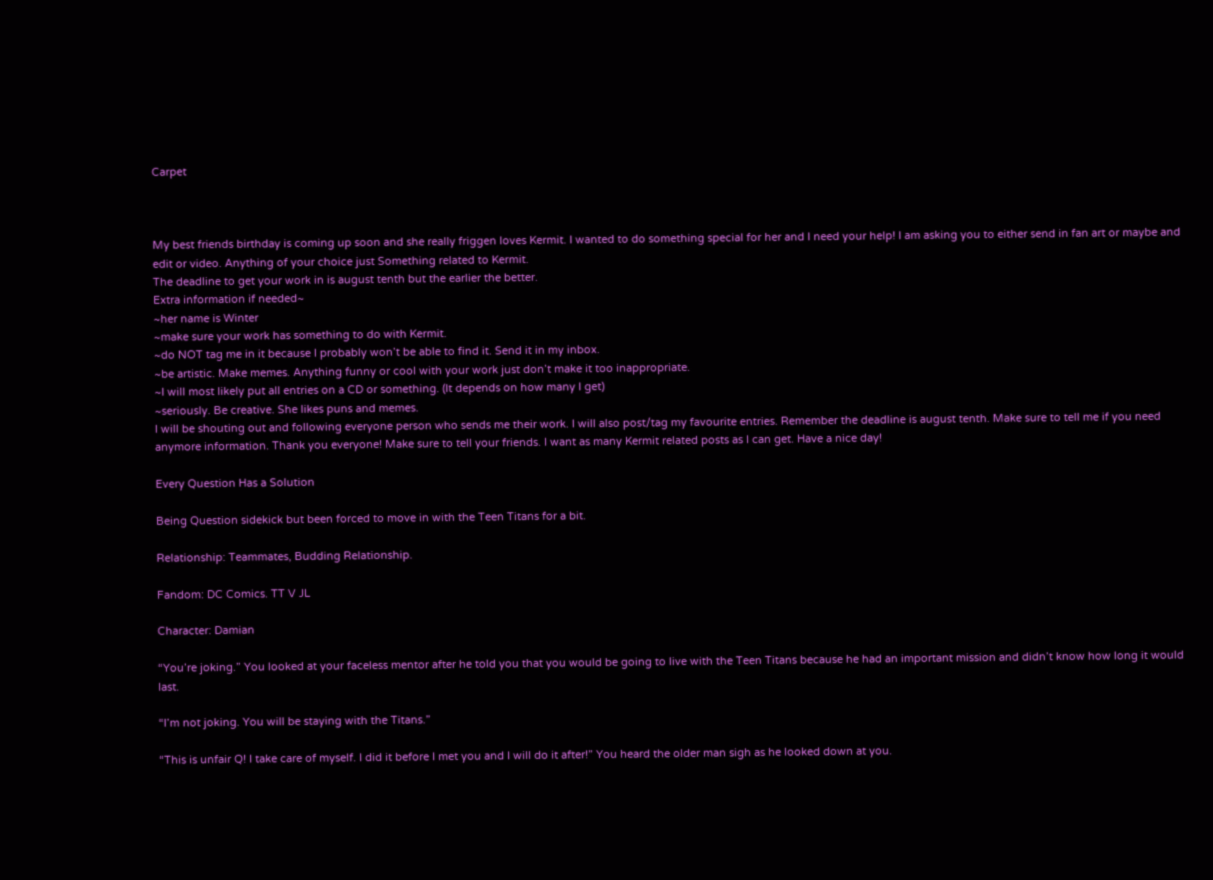Carpet



My best friends birthday is coming up soon and she really friggen loves Kermit. I wanted to do something special for her and I need your help! I am asking you to either send in fan art or maybe and edit or video. Anything of your choice just Something related to Kermit.
The deadline to get your work in is august tenth but the earlier the better.
Extra information if needed~
~her name is Winter
~make sure your work has something to do with Kermit.
~do NOT tag me in it because I probably won’t be able to find it. Send it in my inbox.
~be artistic. Make memes. Anything funny or cool with your work just don’t make it too inappropriate.
~I will most likely put all entries on a CD or something. (It depends on how many I get)
~seriously. Be creative. She likes puns and memes.
I will be shouting out and following everyone person who sends me their work. I will also post/tag my favourite entries. Remember the deadline is august tenth. Make sure to tell me if you need anymore information. Thank you everyone! Make sure to tell your friends. I want as many Kermit related posts as I can get. Have a nice day!

Every Question Has a Solution

Being Question sidekick but been forced to move in with the Teen Titans for a bit.

Relationship: Teammates, Budding Relationship.

Fandom: DC Comics. TT V JL

Character: Damian

“You’re joking.” You looked at your faceless mentor after he told you that you would be going to live with the Teen Titans because he had an important mission and didn’t know how long it would last.

“I’m not joking. You will be staying with the Titans.”

“This is unfair Q! I take care of myself. I did it before I met you and I will do it after!” You heard the older man sigh as he looked down at you.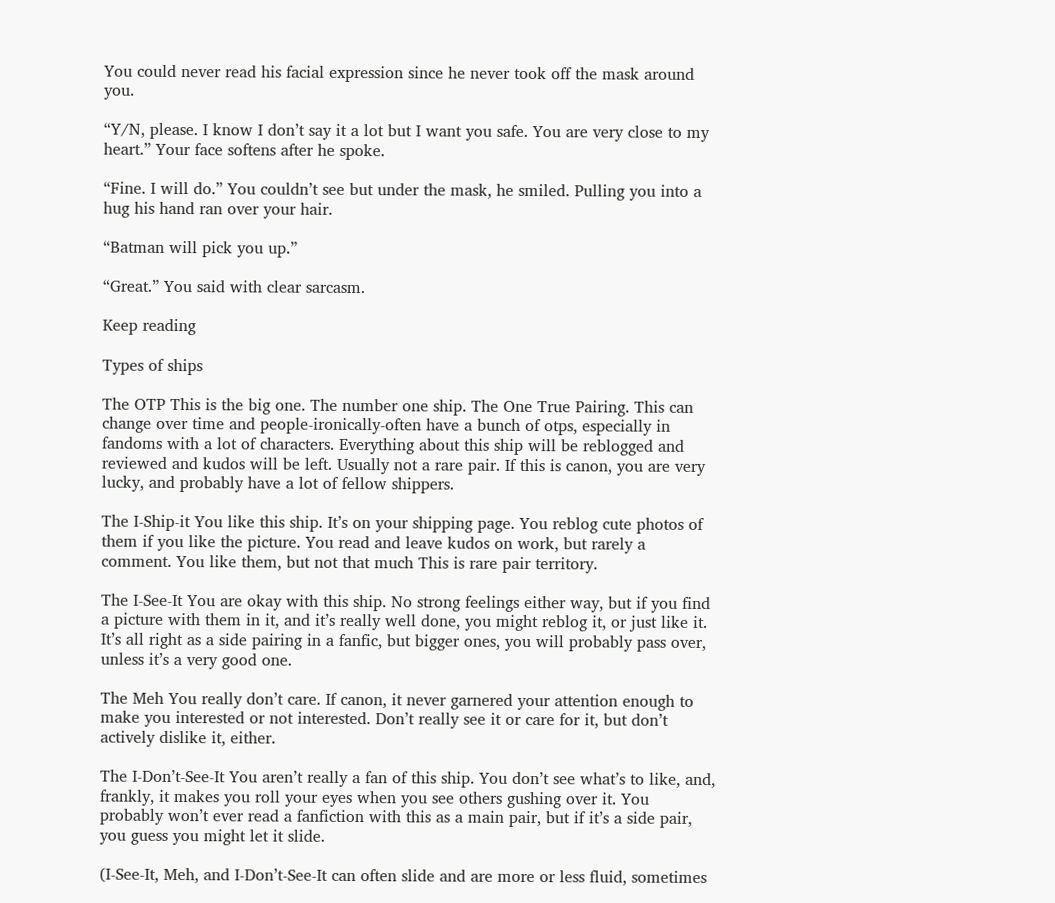You could never read his facial expression since he never took off the mask around you.

“Y/N, please. I know I don’t say it a lot but I want you safe. You are very close to my heart.” Your face softens after he spoke.

“Fine. I will do.” You couldn’t see but under the mask, he smiled. Pulling you into a hug his hand ran over your hair.

“Batman will pick you up.”

“Great.” You said with clear sarcasm.

Keep reading

Types of ships

The OTP This is the big one. The number one ship. The One True Pairing. This can change over time and people-ironically-often have a bunch of otps, especially in fandoms with a lot of characters. Everything about this ship will be reblogged and reviewed and kudos will be left. Usually not a rare pair. If this is canon, you are very lucky, and probably have a lot of fellow shippers.

The I-Ship-it You like this ship. It’s on your shipping page. You reblog cute photos of them if you like the picture. You read and leave kudos on work, but rarely a comment. You like them, but not that much This is rare pair territory.

The I-See-It You are okay with this ship. No strong feelings either way, but if you find a picture with them in it, and it’s really well done, you might reblog it, or just like it. It’s all right as a side pairing in a fanfic, but bigger ones, you will probably pass over, unless it’s a very good one.

The Meh You really don’t care. If canon, it never garnered your attention enough to make you interested or not interested. Don’t really see it or care for it, but don’t actively dislike it, either.

The I-Don’t-See-It You aren’t really a fan of this ship. You don’t see what’s to like, and, frankly, it makes you roll your eyes when you see others gushing over it. You probably won’t ever read a fanfiction with this as a main pair, but if it’s a side pair, you guess you might let it slide.

(I-See-It, Meh, and I-Don’t-See-It can often slide and are more or less fluid, sometimes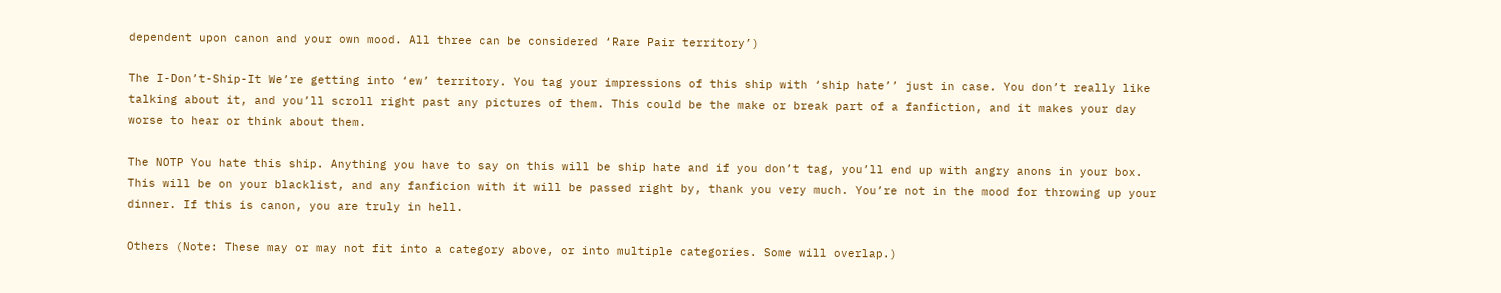dependent upon canon and your own mood. All three can be considered ‘Rare Pair territory’)

The I-Don’t-Ship-It We’re getting into ‘ew’ territory. You tag your impressions of this ship with ‘ship hate’’ just in case. You don’t really like talking about it, and you’ll scroll right past any pictures of them. This could be the make or break part of a fanfiction, and it makes your day worse to hear or think about them.

The NOTP You hate this ship. Anything you have to say on this will be ship hate and if you don’t tag, you’ll end up with angry anons in your box. This will be on your blacklist, and any fanficion with it will be passed right by, thank you very much. You’re not in the mood for throwing up your dinner. If this is canon, you are truly in hell.

Others (Note: These may or may not fit into a category above, or into multiple categories. Some will overlap.)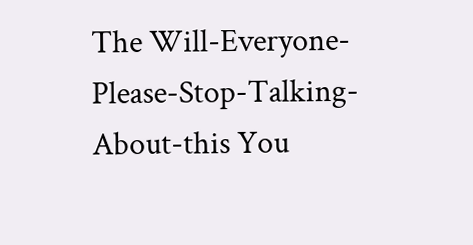The Will-Everyone-Please-Stop-Talking-About-this You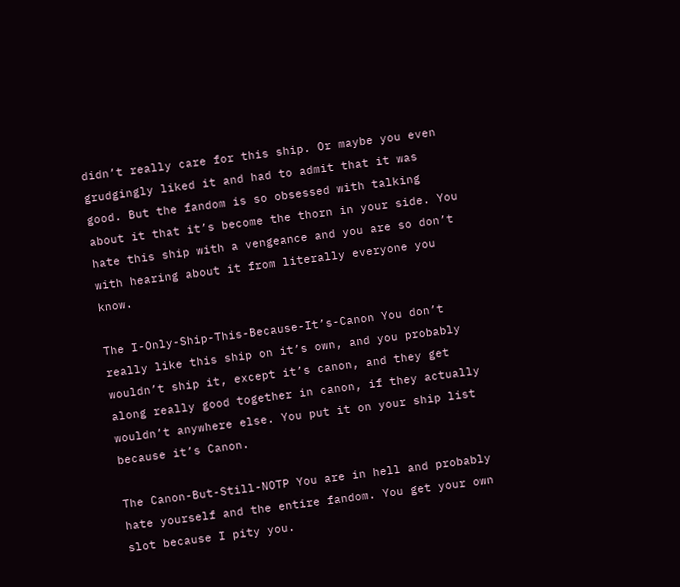didn’t really care for this ship. Or maybe you even grudgingly liked it and had to admit that it was good. But the fandom is so obsessed with talking about it that it’s become the thorn in your side. You hate this ship with a vengeance and you are so don’t with hearing about it from literally everyone you know.

The I-Only-Ship-This-Because-It’s-Canon You don’t really like this ship on it’s own, and you probably wouldn’t ship it, except it’s canon, and they get along really good together in canon, if they actually wouldn’t anywhere else. You put it on your ship list because it’s Canon.

The Canon-But-Still-NOTP You are in hell and probably hate yourself and the entire fandom. You get your own slot because I pity you.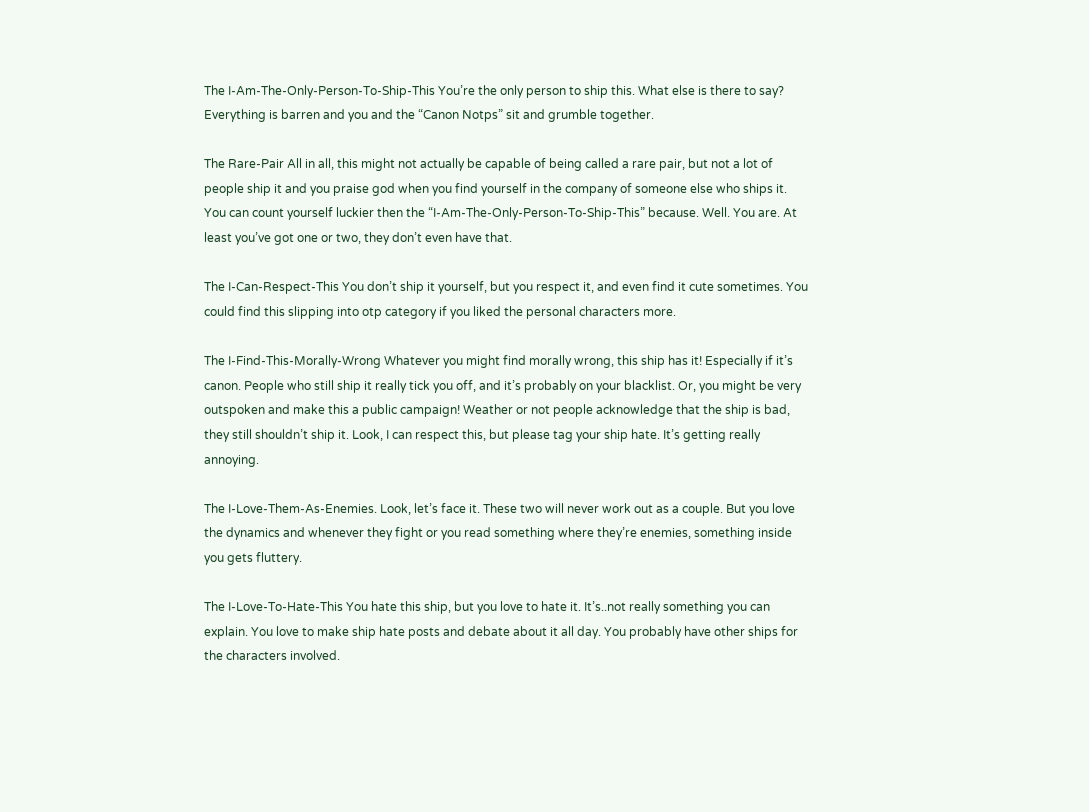The I-Am-The-Only-Person-To-Ship-This You’re the only person to ship this. What else is there to say? Everything is barren and you and the “Canon Notps” sit and grumble together.

The Rare-Pair All in all, this might not actually be capable of being called a rare pair, but not a lot of people ship it and you praise god when you find yourself in the company of someone else who ships it. You can count yourself luckier then the “I-Am-The-Only-Person-To-Ship-This” because. Well. You are. At least you’ve got one or two, they don’t even have that.

The I-Can-Respect-This You don’t ship it yourself, but you respect it, and even find it cute sometimes. You could find this slipping into otp category if you liked the personal characters more.

The I-Find-This-Morally-Wrong Whatever you might find morally wrong, this ship has it! Especially if it’s canon. People who still ship it really tick you off, and it’s probably on your blacklist. Or, you might be very outspoken and make this a public campaign! Weather or not people acknowledge that the ship is bad, they still shouldn’t ship it. Look, I can respect this, but please tag your ship hate. It’s getting really annoying.

The I-Love-Them-As-Enemies. Look, let’s face it. These two will never work out as a couple. But you love the dynamics and whenever they fight or you read something where they’re enemies, something inside you gets fluttery.

The I-Love-To-Hate-This You hate this ship, but you love to hate it. It’s..not really something you can explain. You love to make ship hate posts and debate about it all day. You probably have other ships for the characters involved.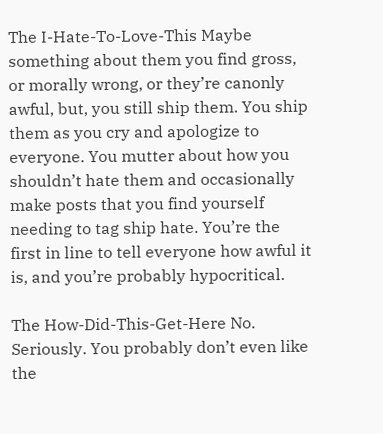The I-Hate-To-Love-This Maybe something about them you find gross, or morally wrong, or they’re canonly awful, but, you still ship them. You ship them as you cry and apologize to everyone. You mutter about how you shouldn’t hate them and occasionally make posts that you find yourself needing to tag ship hate. You’re the first in line to tell everyone how awful it is, and you’re probably hypocritical.

The How-Did-This-Get-Here No. Seriously. You probably don’t even like the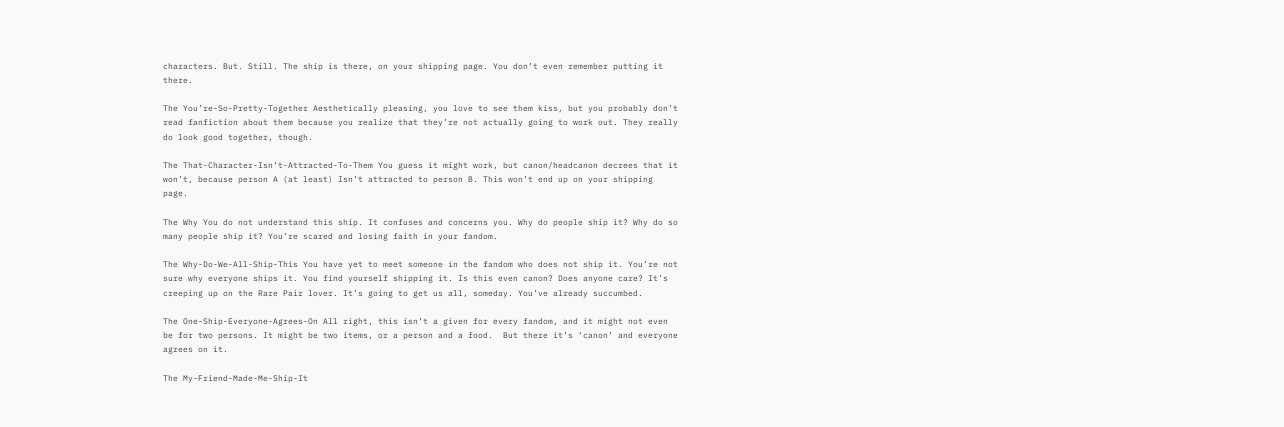characters. But. Still. The ship is there, on your shipping page. You don’t even remember putting it there.

The You’re-So-Pretty-Together Aesthetically pleasing, you love to see them kiss, but you probably don’t read fanfiction about them because you realize that they’re not actually going to work out. They really do look good together, though.

The That-Character-Isn’t-Attracted-To-Them You guess it might work, but canon/headcanon decrees that it won’t, because person A (at least) Isn’t attracted to person B. This won’t end up on your shipping page.

The Why You do not understand this ship. It confuses and concerns you. Why do people ship it? Why do so many people ship it? You’re scared and losing faith in your fandom.

The Why-Do-We-All-Ship-This You have yet to meet someone in the fandom who does not ship it. You’re not sure why everyone ships it. You find yourself shipping it. Is this even canon? Does anyone care? It’s creeping up on the Rare Pair lover. It’s going to get us all, someday. You’ve already succumbed.

The One-Ship-Everyone-Agrees-On All right, this isn’t a given for every fandom, and it might not even be for two persons. It might be two items, or a person and a food.  But there it’s ‘canon’ and everyone agrees on it.

The My-Friend-Made-Me-Ship-It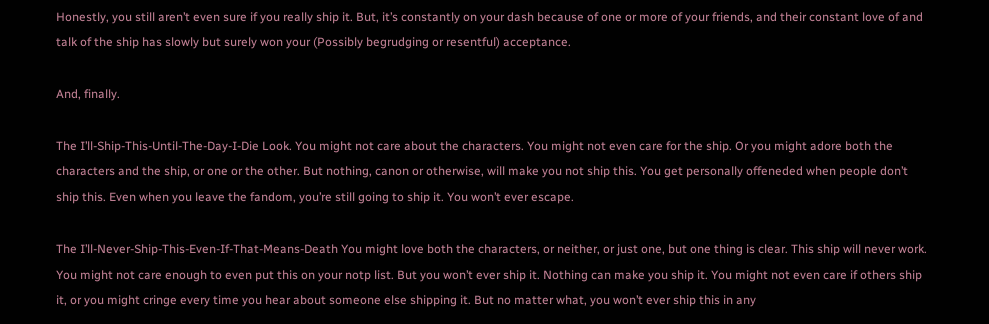Honestly, you still aren’t even sure if you really ship it. But, it’s constantly on your dash because of one or more of your friends, and their constant love of and talk of the ship has slowly but surely won your (Possibly begrudging or resentful) acceptance.

And, finally.

The I’ll-Ship-This-Until-The-Day-I-Die Look. You might not care about the characters. You might not even care for the ship. Or you might adore both the characters and the ship, or one or the other. But nothing, canon or otherwise, will make you not ship this. You get personally offeneded when people don’t ship this. Even when you leave the fandom, you’re still going to ship it. You won’t ever escape.

The I’ll-Never-Ship-This-Even-If-That-Means-Death You might love both the characters, or neither, or just one, but one thing is clear. This ship will never work. You might not care enough to even put this on your notp list. But you won’t ever ship it. Nothing can make you ship it. You might not even care if others ship it, or you might cringe every time you hear about someone else shipping it. But no matter what, you won’t ever ship this in any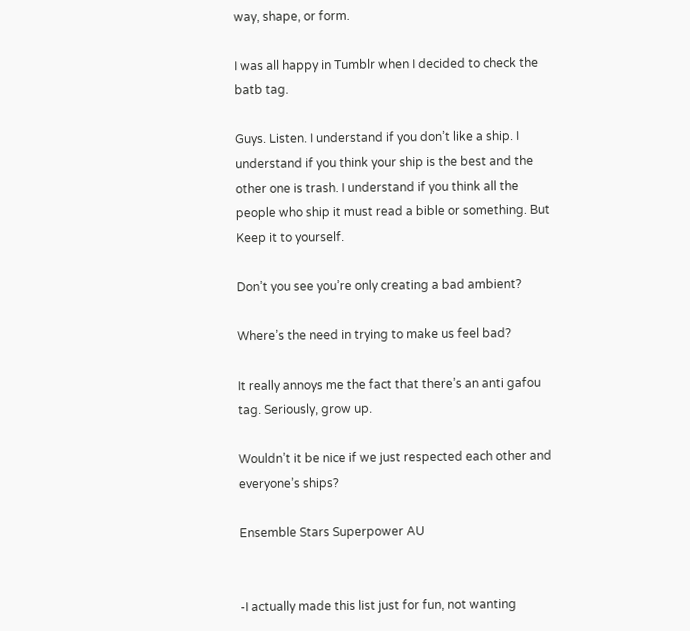way, shape, or form.

I was all happy in Tumblr when I decided to check the batb tag.

Guys. Listen. I understand if you don’t like a ship. I understand if you think your ship is the best and the other one is trash. I understand if you think all the people who ship it must read a bible or something. But
Keep it to yourself.

Don’t you see you’re only creating a bad ambient?

Where’s the need in trying to make us feel bad?

It really annoys me the fact that there’s an anti gafou tag. Seriously, grow up.

Wouldn’t it be nice if we just respected each other and everyone’s ships?

Ensemble Stars Superpower AU


-I actually made this list just for fun, not wanting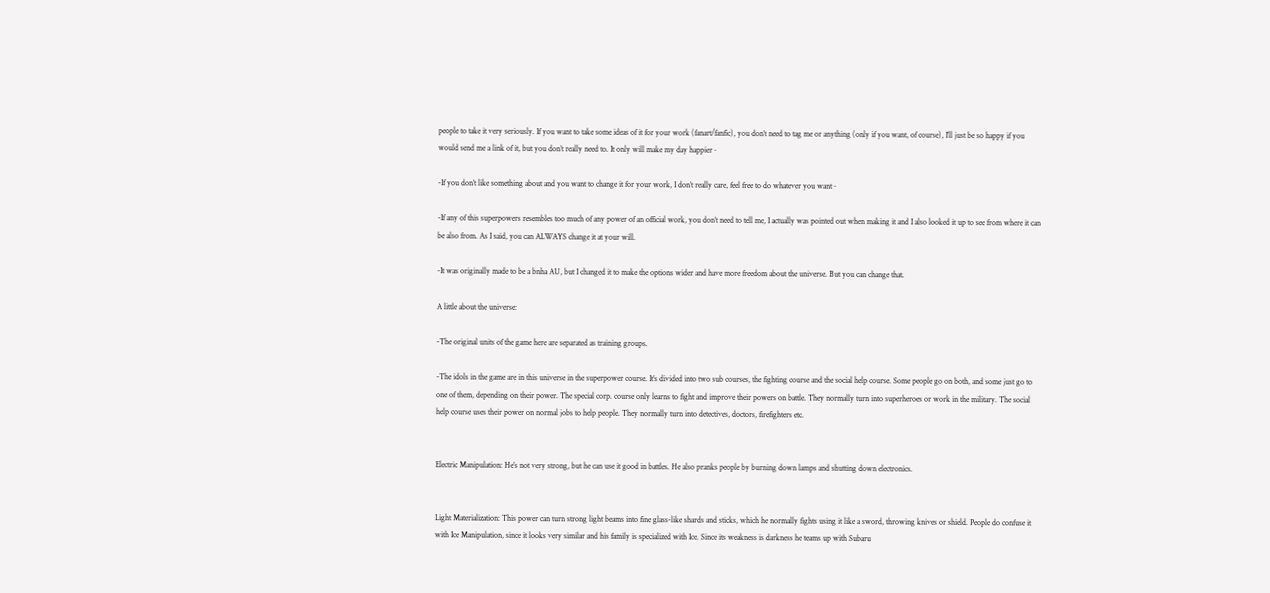people to take it very seriously. If you want to take some ideas of it for your work (fanart/fanfic), you don’t need to tag me or anything (only if you want, of course), I’ll just be so happy if you would send me a link of it, but you don’t really need to. It only will make my day happier~

-If you don’t like something about and you want to change it for your work, I don’t really care, feel free to do whatever you want~

-If any of this superpowers resembles too much of any power of an official work, you don’t need to tell me, I actually was pointed out when making it and I also looked it up to see from where it can be also from. As I said, you can ALWAYS change it at your will.

-It was originally made to be a bnha AU, but I changed it to make the options wider and have more freedom about the universe. But you can change that.

A little about the universe:

-The original units of the game here are separated as training groups.

-The idols in the game are in this universe in the superpower course. It’s divided into two sub courses, the fighting course and the social help course. Some people go on both, and some just go to one of them, depending on their power. The special corp. course only learns to fight and improve their powers on battle. They normally turn into superheroes or work in the military. The social help course uses their power on normal jobs to help people. They normally turn into detectives, doctors, firefighters etc.


Electric Manipulation: He’s not very strong, but he can use it good in battles. He also pranks people by burning down lamps and shutting down electronics.


Light Materialization: This power can turn strong light beams into fine glass-like shards and sticks, which he normally fights using it like a sword, throwing knives or shield. People do confuse it with Ice Manipulation, since it looks very similar and his family is specialized with Ice. Since its weakness is darkness he teams up with Subaru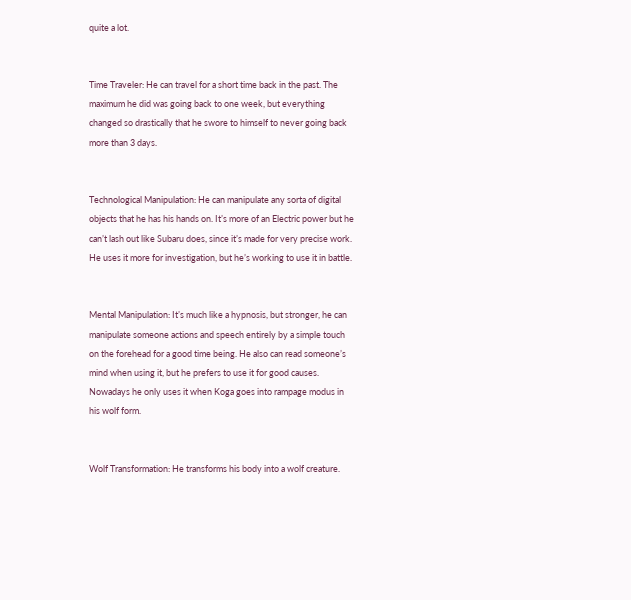quite a lot.


Time Traveler: He can travel for a short time back in the past. The maximum he did was going back to one week, but everything changed so drastically that he swore to himself to never going back more than 3 days.


Technological Manipulation: He can manipulate any sorta of digital objects that he has his hands on. It’s more of an Electric power but he can’t lash out like Subaru does, since it’s made for very precise work. He uses it more for investigation, but he’s working to use it in battle.


Mental Manipulation: It’s much like a hypnosis, but stronger, he can manipulate someone actions and speech entirely by a simple touch on the forehead for a good time being. He also can read someone’s mind when using it, but he prefers to use it for good causes. Nowadays he only uses it when Koga goes into rampage modus in his wolf form.


Wolf Transformation: He transforms his body into a wolf creature.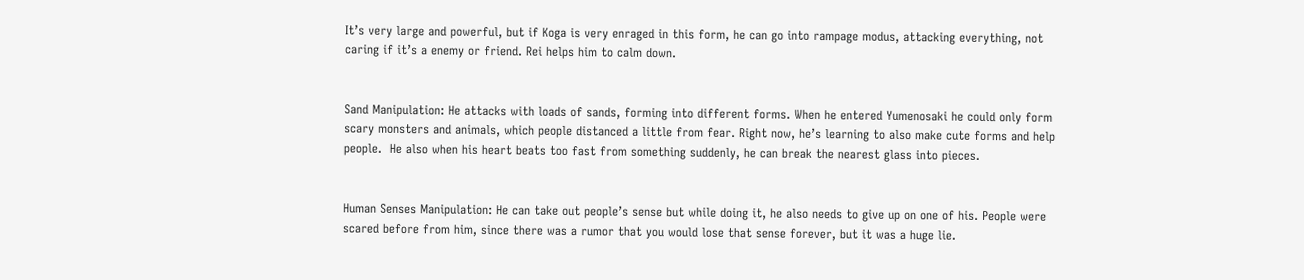It’s very large and powerful, but if Koga is very enraged in this form, he can go into rampage modus, attacking everything, not caring if it’s a enemy or friend. Rei helps him to calm down.


Sand Manipulation: He attacks with loads of sands, forming into different forms. When he entered Yumenosaki he could only form scary monsters and animals, which people distanced a little from fear. Right now, he’s learning to also make cute forms and help people.  He also when his heart beats too fast from something suddenly, he can break the nearest glass into pieces.


Human Senses Manipulation: He can take out people’s sense but while doing it, he also needs to give up on one of his. People were scared before from him, since there was a rumor that you would lose that sense forever, but it was a huge lie.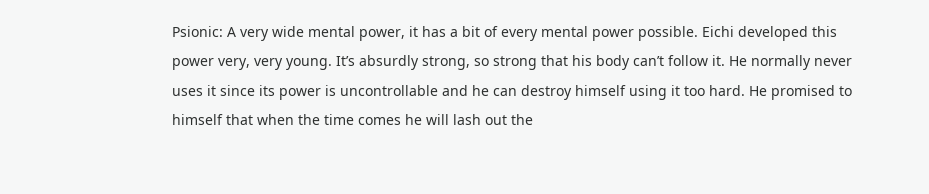Psionic: A very wide mental power, it has a bit of every mental power possible. Eichi developed this power very, very young. It’s absurdly strong, so strong that his body can’t follow it. He normally never uses it since its power is uncontrollable and he can destroy himself using it too hard. He promised to himself that when the time comes he will lash out the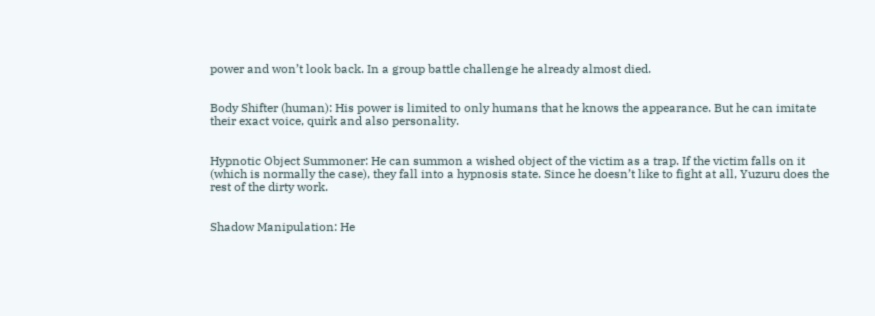power and won’t look back. In a group battle challenge he already almost died.


Body Shifter (human): His power is limited to only humans that he knows the appearance. But he can imitate their exact voice, quirk and also personality.


Hypnotic Object Summoner: He can summon a wished object of the victim as a trap. If the victim falls on it (which is normally the case), they fall into a hypnosis state. Since he doesn’t like to fight at all, Yuzuru does the rest of the dirty work.


Shadow Manipulation: He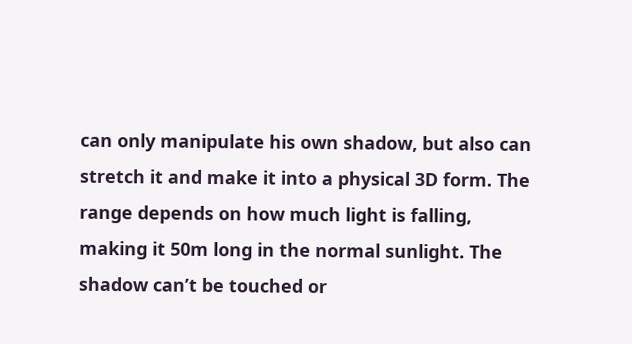can only manipulate his own shadow, but also can stretch it and make it into a physical 3D form. The range depends on how much light is falling, making it 50m long in the normal sunlight. The shadow can’t be touched or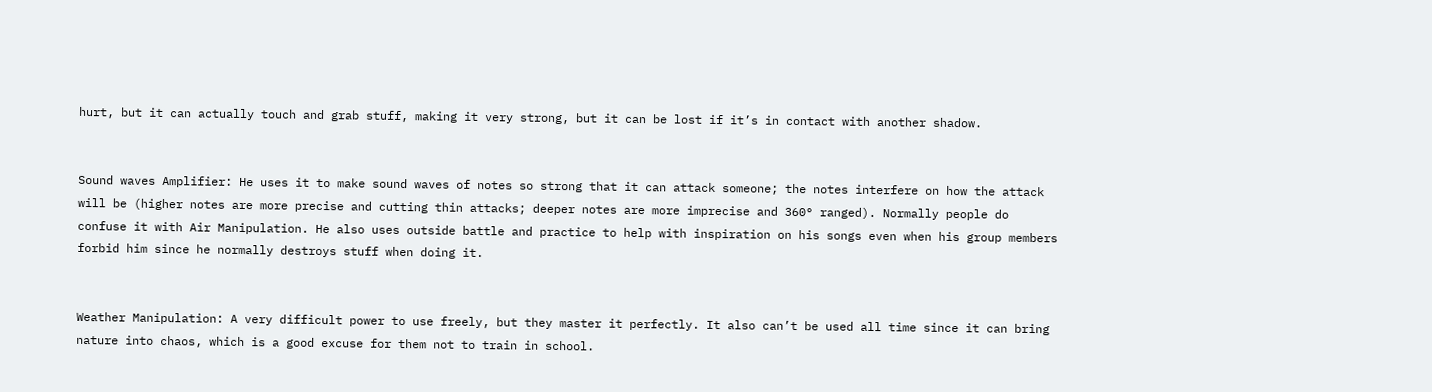hurt, but it can actually touch and grab stuff, making it very strong, but it can be lost if it’s in contact with another shadow.


Sound waves Amplifier: He uses it to make sound waves of notes so strong that it can attack someone; the notes interfere on how the attack will be (higher notes are more precise and cutting thin attacks; deeper notes are more imprecise and 360° ranged). Normally people do confuse it with Air Manipulation. He also uses outside battle and practice to help with inspiration on his songs even when his group members forbid him since he normally destroys stuff when doing it.


Weather Manipulation: A very difficult power to use freely, but they master it perfectly. It also can’t be used all time since it can bring nature into chaos, which is a good excuse for them not to train in school.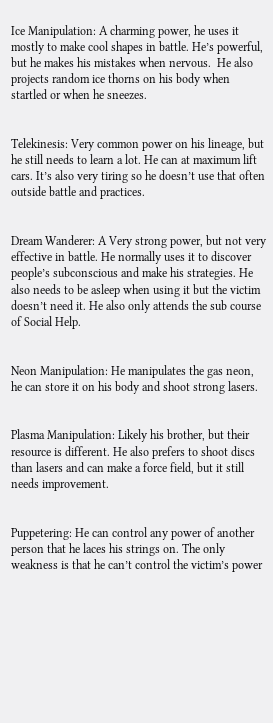Ice Manipulation: A charming power, he uses it mostly to make cool shapes in battle. He’s powerful, but he makes his mistakes when nervous.  He also projects random ice thorns on his body when startled or when he sneezes.


Telekinesis: Very common power on his lineage, but he still needs to learn a lot. He can at maximum lift cars. It’s also very tiring so he doesn’t use that often outside battle and practices.


Dream Wanderer: A Very strong power, but not very effective in battle. He normally uses it to discover people’s subconscious and make his strategies. He also needs to be asleep when using it but the victim doesn’t need it. He also only attends the sub course of Social Help.


Neon Manipulation: He manipulates the gas neon, he can store it on his body and shoot strong lasers.


Plasma Manipulation: Likely his brother, but their resource is different. He also prefers to shoot discs than lasers and can make a force field, but it still needs improvement.


Puppetering: He can control any power of another person that he laces his strings on. The only weakness is that he can’t control the victim’s power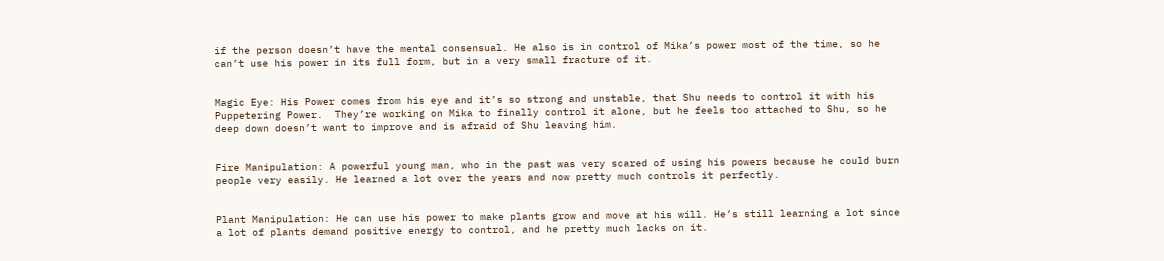if the person doesn’t have the mental consensual. He also is in control of Mika’s power most of the time, so he can’t use his power in its full form, but in a very small fracture of it.


Magic Eye: His Power comes from his eye and it’s so strong and unstable, that Shu needs to control it with his Puppetering Power.  They’re working on Mika to finally control it alone, but he feels too attached to Shu, so he deep down doesn’t want to improve and is afraid of Shu leaving him.


Fire Manipulation: A powerful young man, who in the past was very scared of using his powers because he could burn people very easily. He learned a lot over the years and now pretty much controls it perfectly.


Plant Manipulation: He can use his power to make plants grow and move at his will. He’s still learning a lot since a lot of plants demand positive energy to control, and he pretty much lacks on it.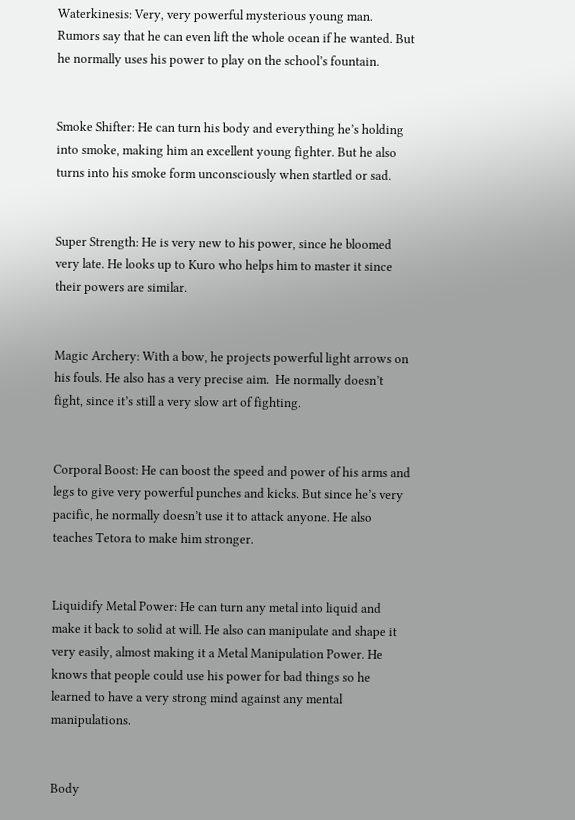Waterkinesis: Very, very powerful mysterious young man. Rumors say that he can even lift the whole ocean if he wanted. But he normally uses his power to play on the school’s fountain.


Smoke Shifter: He can turn his body and everything he’s holding into smoke, making him an excellent young fighter. But he also turns into his smoke form unconsciously when startled or sad.


Super Strength: He is very new to his power, since he bloomed very late. He looks up to Kuro who helps him to master it since their powers are similar.


Magic Archery: With a bow, he projects powerful light arrows on his fouls. He also has a very precise aim.  He normally doesn’t fight, since it’s still a very slow art of fighting.


Corporal Boost: He can boost the speed and power of his arms and legs to give very powerful punches and kicks. But since he’s very pacific, he normally doesn’t use it to attack anyone. He also teaches Tetora to make him stronger.


Liquidify Metal Power: He can turn any metal into liquid and make it back to solid at will. He also can manipulate and shape it very easily, almost making it a Metal Manipulation Power. He knows that people could use his power for bad things so he learned to have a very strong mind against any mental manipulations.


Body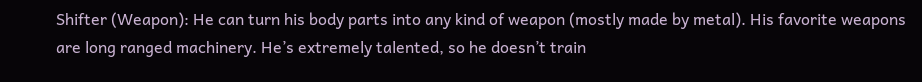Shifter (Weapon): He can turn his body parts into any kind of weapon (mostly made by metal). His favorite weapons are long ranged machinery. He’s extremely talented, so he doesn’t train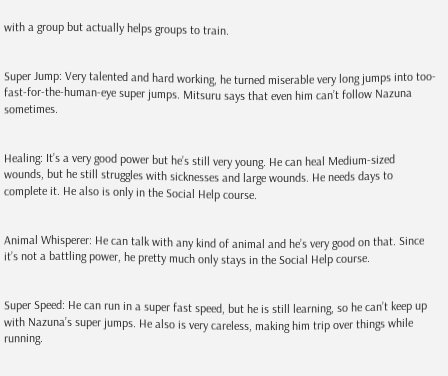with a group but actually helps groups to train.


Super Jump: Very talented and hard working, he turned miserable very long jumps into too-fast-for-the-human-eye super jumps. Mitsuru says that even him can’t follow Nazuna sometimes.


Healing: It’s a very good power but he’s still very young. He can heal Medium-sized wounds, but he still struggles with sicknesses and large wounds. He needs days to complete it. He also is only in the Social Help course.


Animal Whisperer: He can talk with any kind of animal and he’s very good on that. Since it’s not a battling power, he pretty much only stays in the Social Help course.


Super Speed: He can run in a super fast speed, but he is still learning, so he can’t keep up with Nazuna’s super jumps. He also is very careless, making him trip over things while running.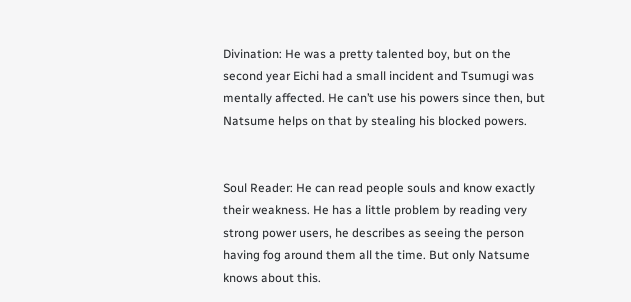Divination: He was a pretty talented boy, but on the second year Eichi had a small incident and Tsumugi was mentally affected. He can’t use his powers since then, but Natsume helps on that by stealing his blocked powers.


Soul Reader: He can read people souls and know exactly their weakness. He has a little problem by reading very strong power users, he describes as seeing the person having fog around them all the time. But only Natsume knows about this.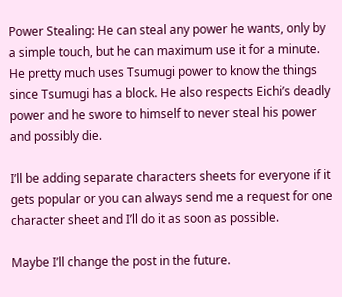Power Stealing: He can steal any power he wants, only by a simple touch, but he can maximum use it for a minute. He pretty much uses Tsumugi power to know the things since Tsumugi has a block. He also respects Eichi’s deadly power and he swore to himself to never steal his power and possibly die.

I’ll be adding separate characters sheets for everyone if it gets popular or you can always send me a request for one character sheet and I’ll do it as soon as possible.

Maybe I’ll change the post in the future.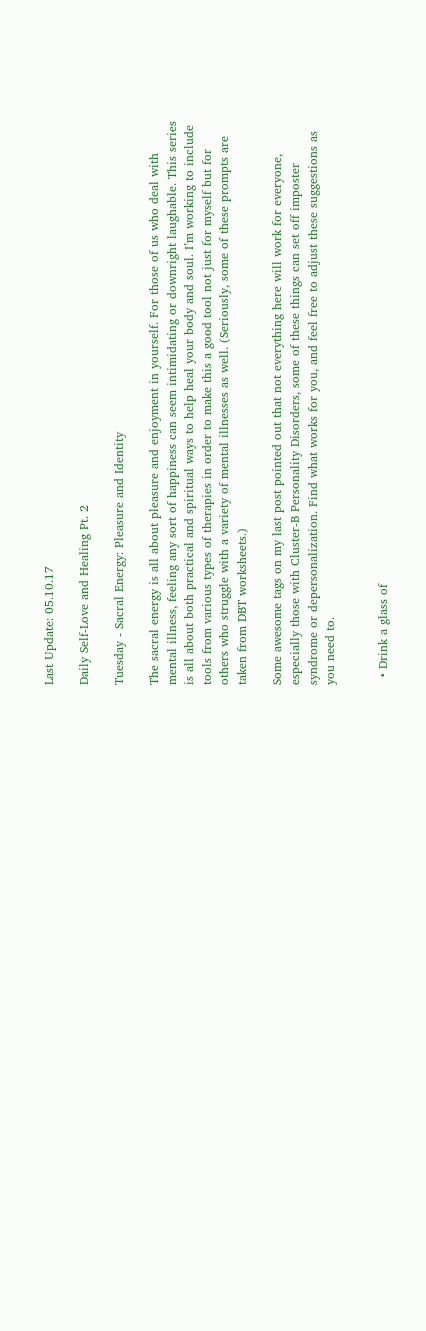Last Update: 05.10.17

Daily Self-Love and Healing Pt. 2

Tuesday - Sacral Energy: Pleasure and Identity

The sacral energy is all about pleasure and enjoyment in yourself. For those of us who deal with mental illness, feeling any sort of happiness can seem intimidating or downright laughable. This series is all about both practical and spiritual ways to help heal your body and soul. I’m working to include tools from various types of therapies in order to make this a good tool not just for myself but for others who struggle with a variety of mental illnesses as well. (Seriously, some of these prompts are taken from DBT worksheets.)

Some awesome tags on my last post pointed out that not everything here will work for everyone, especially those with Cluster-B Personality Disorders, some of these things can set off imposter syndrome or depersonalization. Find what works for you, and feel free to adjust these suggestions as you need to.


  • Drink a glass of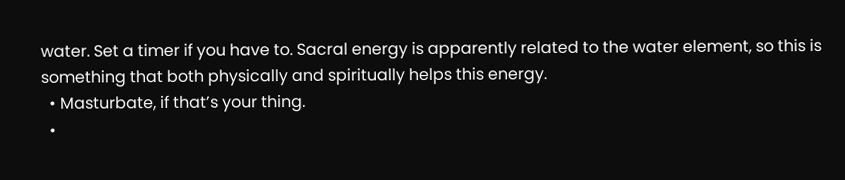water. Set a timer if you have to. Sacral energy is apparently related to the water element, so this is something that both physically and spiritually helps this energy.
  • Masturbate, if that’s your thing.
  •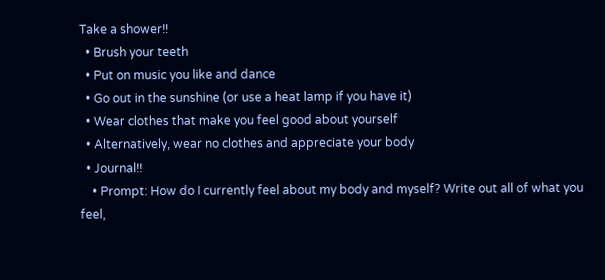Take a shower!!
  • Brush your teeth
  • Put on music you like and dance
  • Go out in the sunshine (or use a heat lamp if you have it)
  • Wear clothes that make you feel good about yourself
  • Alternatively, wear no clothes and appreciate your body
  • Journal!!
    • Prompt: How do I currently feel about my body and myself? Write out all of what you feel,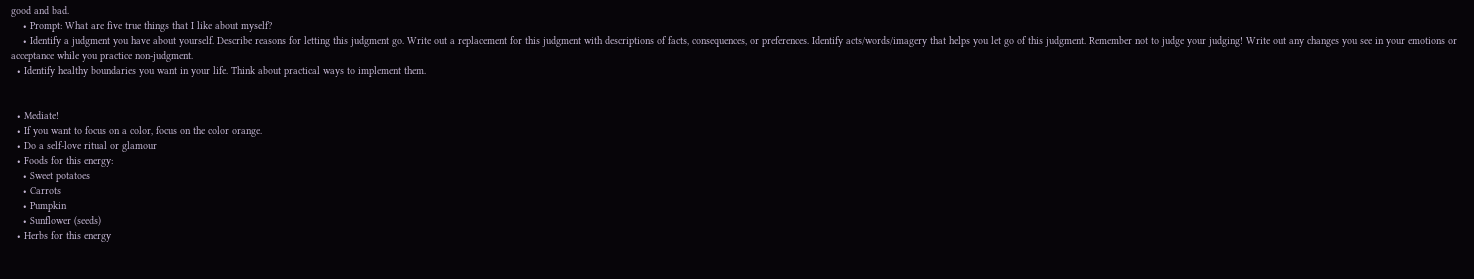good and bad.
    • Prompt: What are five true things that I like about myself?
    • Identify a judgment you have about yourself. Describe reasons for letting this judgment go. Write out a replacement for this judgment with descriptions of facts, consequences, or preferences. Identify acts/words/imagery that helps you let go of this judgment. Remember not to judge your judging! Write out any changes you see in your emotions or acceptance while you practice non-judgment.
  • Identify healthy boundaries you want in your life. Think about practical ways to implement them.


  • Mediate!
  • If you want to focus on a color, focus on the color orange.
  • Do a self-love ritual or glamour
  • Foods for this energy:
    • Sweet potatoes
    • Carrots
    • Pumpkin
    • Sunflower (seeds)
  • Herbs for this energy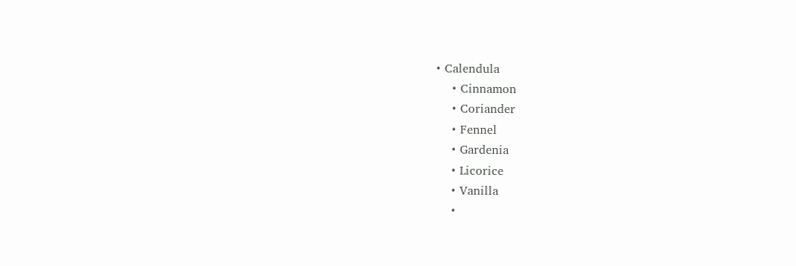• Calendula
    • Cinnamon
    • Coriander
    • Fennel
    • Gardenia
    • Licorice
    • Vanilla
    •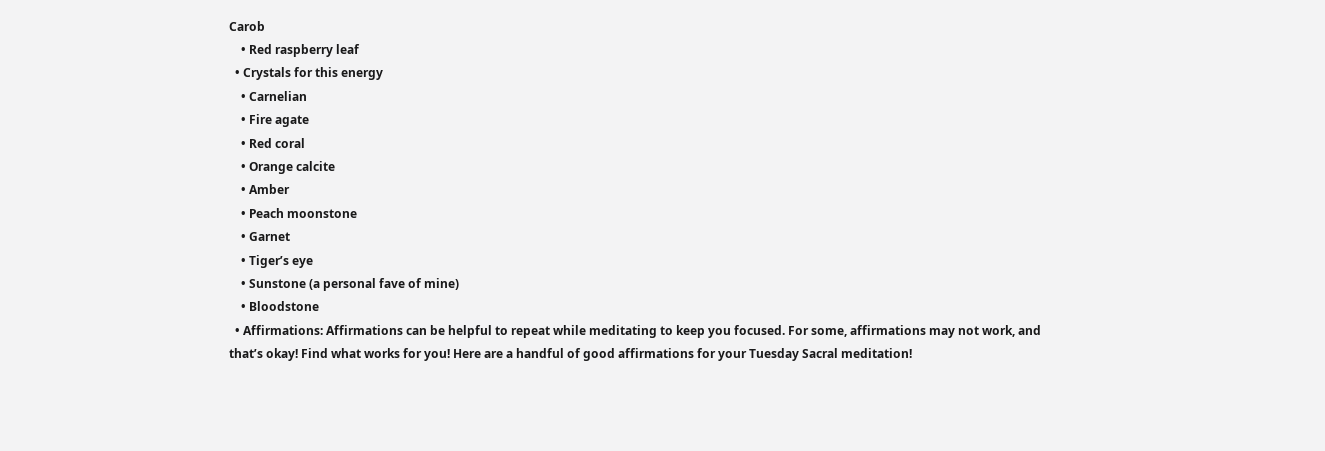Carob
    • Red raspberry leaf
  • Crystals for this energy
    • Carnelian
    • Fire agate
    • Red coral
    • Orange calcite
    • Amber
    • Peach moonstone
    • Garnet
    • Tiger’s eye
    • Sunstone (a personal fave of mine)
    • Bloodstone
  • Affirmations: Affirmations can be helpful to repeat while meditating to keep you focused. For some, affirmations may not work, and that’s okay! Find what works for you! Here are a handful of good affirmations for your Tuesday Sacral meditation!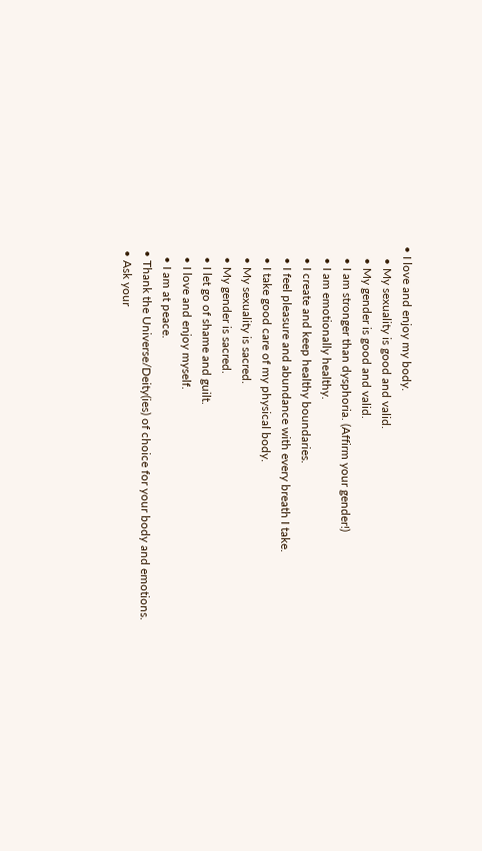• I love and enjoy my body.
    • My sexuality is good and valid.
    • My gender is good and valid.
    • I am stronger than dysphoria. (Affirm your gender!)
    • I am emotionally healthy.
    • I create and keep healthy boundaries.
    • I feel pleasure and abundance with every breath I take.
    • I take good care of my physical body.
    • My sexuality is sacred.
    • My gender is sacred.
    • I let go of shame and guilt.
    • I love and enjoy myself.
    • I am at peace.
  • Thank the Universe/Deity(ies) of choice for your body and emotions.
  • Ask your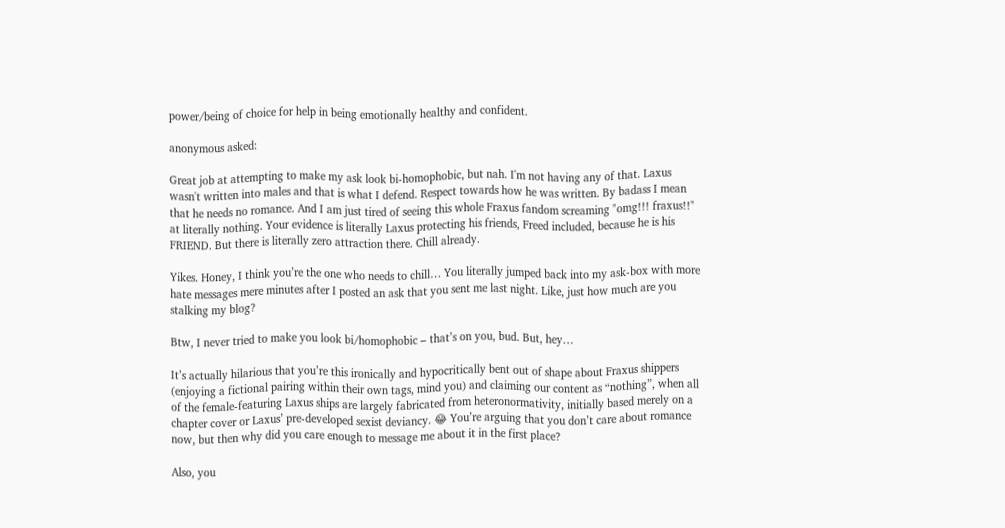power/being of choice for help in being emotionally healthy and confident.

anonymous asked:

Great job at attempting to make my ask look bi-homophobic, but nah. I'm not having any of that. Laxus wasn't written into males and that is what I defend. Respect towards how he was written. By badass I mean that he needs no romance. And I am just tired of seeing this whole Fraxus fandom screaming "omg!!! fraxus!!" at literally nothing. Your evidence is literally Laxus protecting his friends, Freed included, because he is his FRIEND. But there is literally zero attraction there. Chill already.

Yikes. Honey, I think you’re the one who needs to chill… You literally jumped back into my ask-box with more hate messages mere minutes after I posted an ask that you sent me last night. Like, just how much are you stalking my blog?

Btw, I never tried to make you look bi/homophobic – that’s on you, bud. But, hey…

It’s actually hilarious that you’re this ironically and hypocritically bent out of shape about Fraxus shippers (enjoying a fictional pairing within their own tags, mind you) and claiming our content as “nothing”, when all of the female-featuring Laxus ships are largely fabricated from heteronormativity, initially based merely on a chapter cover or Laxus’ pre-developed sexist deviancy. 😂 You’re arguing that you don’t care about romance now, but then why did you care enough to message me about it in the first place?

Also, you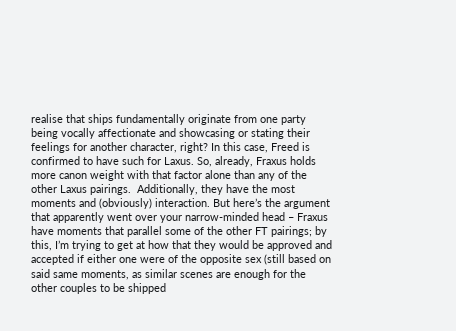realise that ships fundamentally originate from one party being vocally affectionate and showcasing or stating their feelings for another character, right? In this case, Freed is confirmed to have such for Laxus. So, already, Fraxus holds more canon weight with that factor alone than any of the other Laxus pairings.  Additionally, they have the most moments and (obviously) interaction. But here’s the argument that apparently went over your narrow-minded head – Fraxus have moments that parallel some of the other FT pairings; by this, I’m trying to get at how that they would be approved and accepted if either one were of the opposite sex (still based on said same moments, as similar scenes are enough for the other couples to be shipped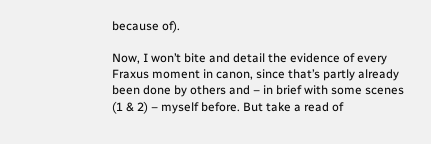because of).

Now, I won’t bite and detail the evidence of every Fraxus moment in canon, since that’s partly already been done by others and – in brief with some scenes (1 & 2) – myself before. But take a read of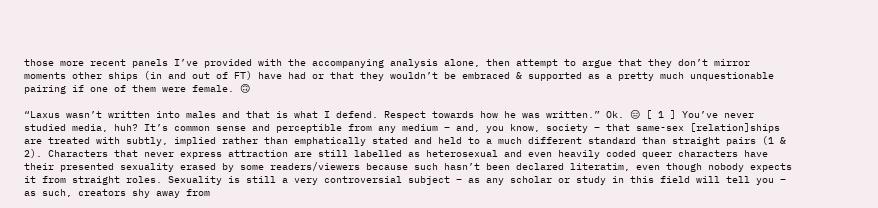those more recent panels I’ve provided with the accompanying analysis alone, then attempt to argue that they don’t mirror moments other ships (in and out of FT) have had or that they wouldn’t be embraced & supported as a pretty much unquestionable pairing if one of them were female. 🙃

“Laxus wasn’t written into males and that is what I defend. Respect towards how he was written.” Ok. 😑 [ 1 ] You’ve never studied media, huh? It’s common sense and perceptible from any medium – and, you know, society – that same-sex [relation]ships are treated with subtly, implied rather than emphatically stated and held to a much different standard than straight pairs (1 & 2). Characters that never express attraction are still labelled as heterosexual and even heavily coded queer characters have their presented sexuality erased by some readers/viewers because such hasn’t been declared literatim, even though nobody expects it from straight roles. Sexuality is still a very controversial subject – as any scholar or study in this field will tell you – as such, creators shy away from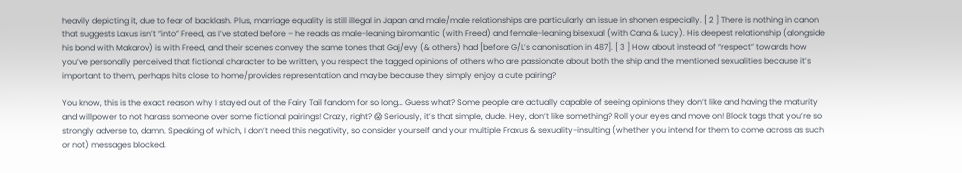heavily depicting it, due to fear of backlash. Plus, marriage equality is still illegal in Japan and male/male relationships are particularly an issue in shonen especially. [ 2 ] There is nothing in canon that suggests Laxus isn’t “into” Freed, as I’ve stated before – he reads as male-leaning biromantic (with Freed) and female-leaning bisexual (with Cana & Lucy). His deepest relationship (alongside his bond with Makarov) is with Freed, and their scenes convey the same tones that Gaj/evy (& others) had [before G/L’s canonisation in 487]. [ 3 ] How about instead of “respect” towards how you’ve personally perceived that fictional character to be written, you respect the tagged opinions of others who are passionate about both the ship and the mentioned sexualities because it’s important to them, perhaps hits close to home/provides representation and maybe because they simply enjoy a cute pairing?

You know, this is the exact reason why I stayed out of the Fairy Tail fandom for so long… Guess what? Some people are actually capable of seeing opinions they don’t like and having the maturity and willpower to not harass someone over some fictional pairings! Crazy, right? 😱 Seriously, it’s that simple, dude. Hey, don’t like something? Roll your eyes and move on! Block tags that you’re so strongly adverse to, damn. Speaking of which, I don’t need this negativity, so consider yourself and your multiple Fraxus & sexuality-insulting (whether you intend for them to come across as such or not) messages blocked.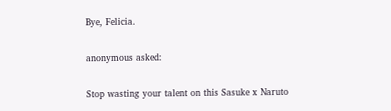Bye, Felicia.

anonymous asked:

Stop wasting your talent on this Sasuke x Naruto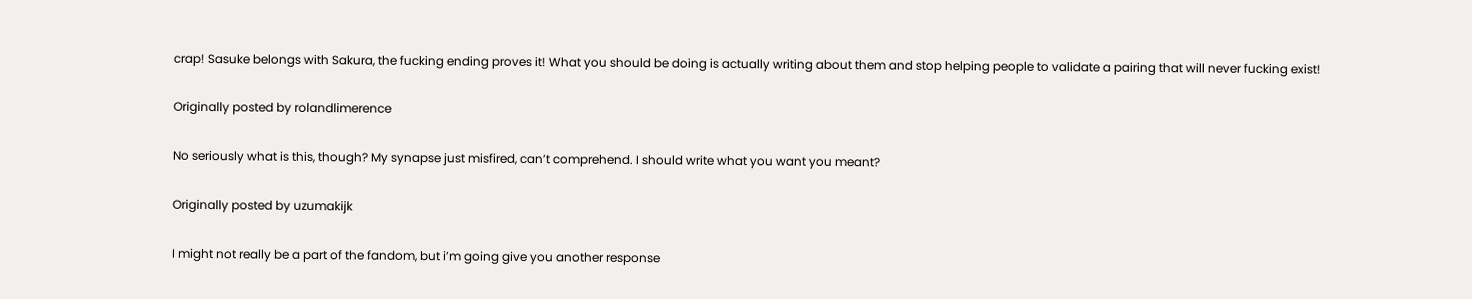crap! Sasuke belongs with Sakura, the fucking ending proves it! What you should be doing is actually writing about them and stop helping people to validate a pairing that will never fucking exist!

Originally posted by rolandlimerence

No seriously what is this, though? My synapse just misfired, can’t comprehend. I should write what you want you meant?

Originally posted by uzumakijk

I might not really be a part of the fandom, but i’m going give you another response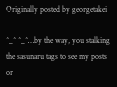Originally posted by georgetakei

^_^ ^_^…by the way, you stalking the sasunaru tags to see my posts or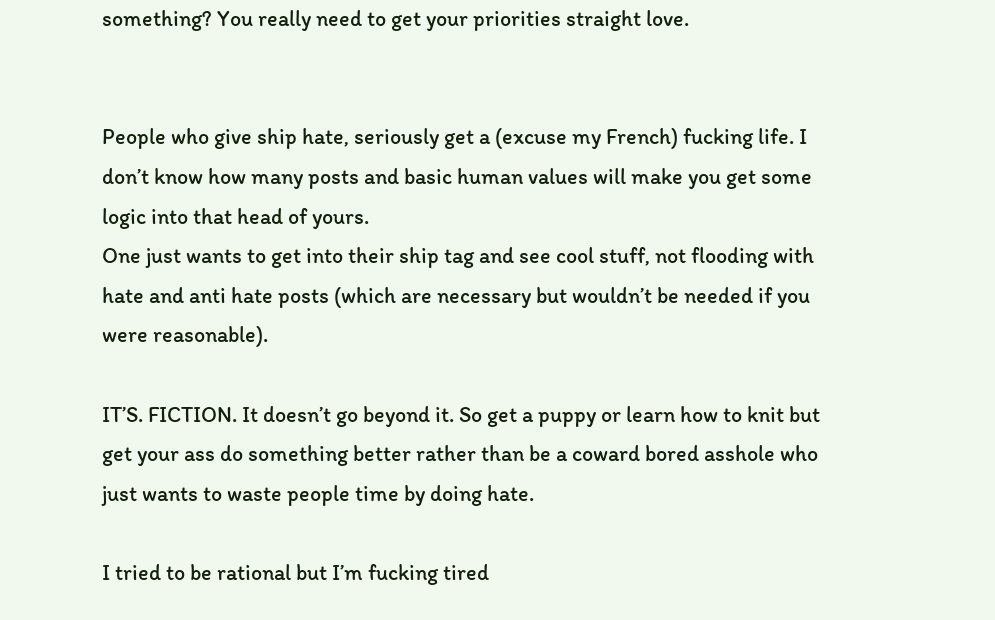something? You really need to get your priorities straight love.


People who give ship hate, seriously get a (excuse my French) fucking life. I don’t know how many posts and basic human values will make you get some logic into that head of yours.
One just wants to get into their ship tag and see cool stuff, not flooding with hate and anti hate posts (which are necessary but wouldn’t be needed if you were reasonable).

IT’S. FICTION. It doesn’t go beyond it. So get a puppy or learn how to knit but get your ass do something better rather than be a coward bored asshole who just wants to waste people time by doing hate.

I tried to be rational but I’m fucking tired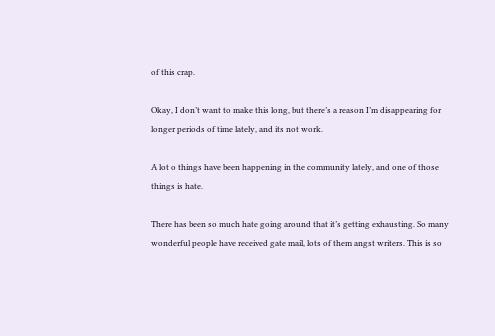of this crap.

Okay, I don’t want to make this long, but there’s a reason I’m disappearing for longer periods of time lately, and its not work.

A lot o things have been happening in the community lately, and one of those things is hate.

There has been so much hate going around that it’s getting exhausting. So many wonderful people have received gate mail, lots of them angst writers. This is so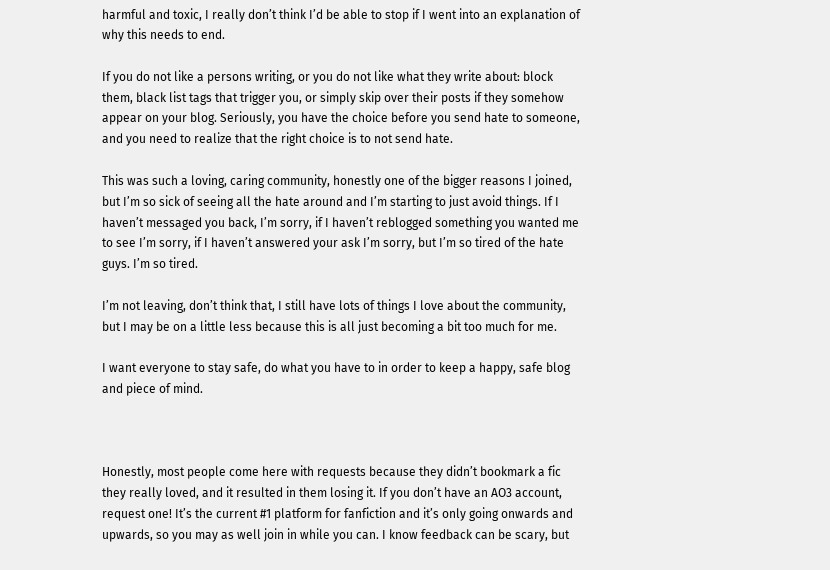harmful and toxic, I really don’t think I’d be able to stop if I went into an explanation of why this needs to end.

If you do not like a persons writing, or you do not like what they write about: block them, black list tags that trigger you, or simply skip over their posts if they somehow appear on your blog. Seriously, you have the choice before you send hate to someone, and you need to realize that the right choice is to not send hate.

This was such a loving, caring community, honestly one of the bigger reasons I joined, but I’m so sick of seeing all the hate around and I’m starting to just avoid things. If I haven’t messaged you back, I’m sorry, if I haven’t reblogged something you wanted me to see I’m sorry, if I haven’t answered your ask I’m sorry, but I’m so tired of the hate guys. I’m so tired.

I’m not leaving, don’t think that, I still have lots of things I love about the community, but I may be on a little less because this is all just becoming a bit too much for me.

I want everyone to stay safe, do what you have to in order to keep a happy, safe blog and piece of mind.



Honestly, most people come here with requests because they didn’t bookmark a fic they really loved, and it resulted in them losing it. If you don’t have an AO3 account, request one! It’s the current #1 platform for fanfiction and it’s only going onwards and upwards, so you may as well join in while you can. I know feedback can be scary, but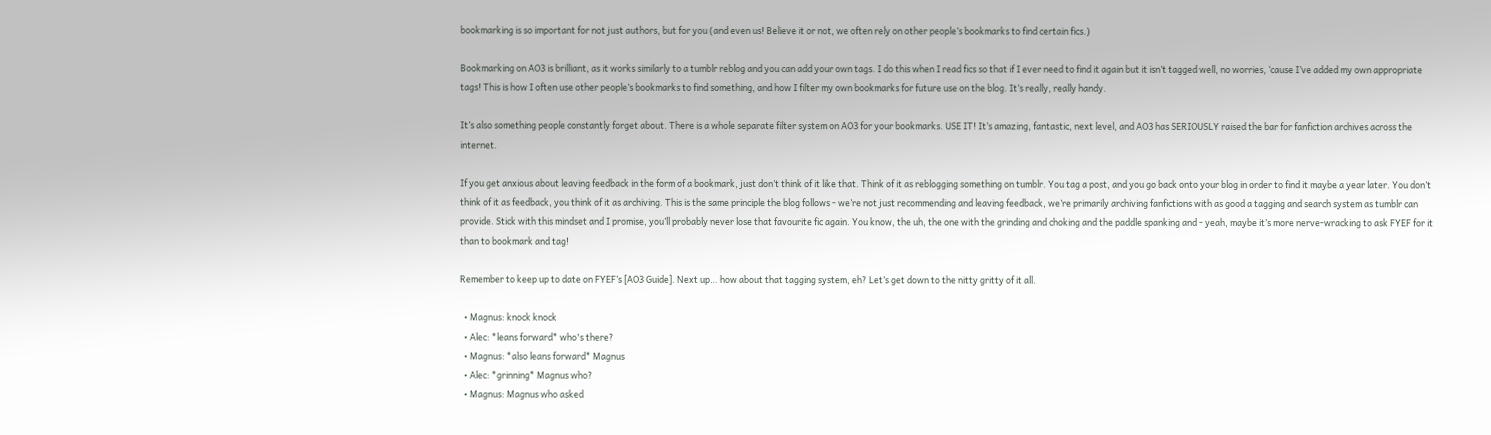bookmarking is so important for not just authors, but for you (and even us! Believe it or not, we often rely on other people’s bookmarks to find certain fics.)

Bookmarking on AO3 is brilliant, as it works similarly to a tumblr reblog and you can add your own tags. I do this when I read fics so that if I ever need to find it again but it isn’t tagged well, no worries, ‘cause I’ve added my own appropriate tags! This is how I often use other people’s bookmarks to find something, and how I filter my own bookmarks for future use on the blog. It’s really, really handy.

It’s also something people constantly forget about. There is a whole separate filter system on AO3 for your bookmarks. USE IT! It’s amazing, fantastic, next level, and AO3 has SERIOUSLY raised the bar for fanfiction archives across the internet.

If you get anxious about leaving feedback in the form of a bookmark, just don’t think of it like that. Think of it as reblogging something on tumblr. You tag a post, and you go back onto your blog in order to find it maybe a year later. You don’t think of it as feedback, you think of it as archiving. This is the same principle the blog follows - we’re not just recommending and leaving feedback, we’re primarily archiving fanfictions with as good a tagging and search system as tumblr can provide. Stick with this mindset and I promise, you’ll probably never lose that favourite fic again. You know, the uh, the one with the grinding and choking and the paddle spanking and - yeah, maybe it’s more nerve-wracking to ask FYEF for it than to bookmark and tag!

Remember to keep up to date on FYEF’s [AO3 Guide]. Next up… how about that tagging system, eh? Let’s get down to the nitty gritty of it all.

  • Magnus: knock knock
  • Alec: *leans forward* who's there?
  • Magnus: *also leans forward* Magnus
  • Alec: *grinning* Magnus who?
  • Magnus: Magnus who asked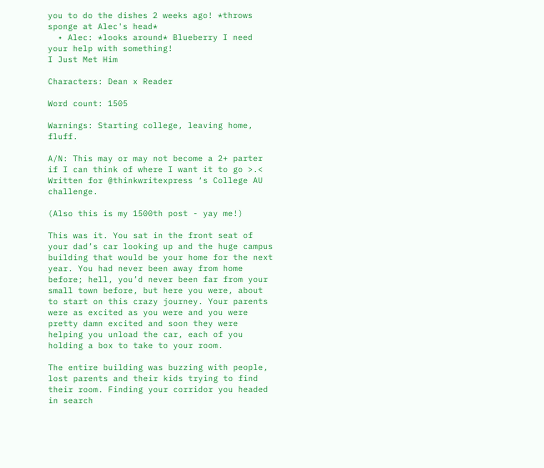you to do the dishes 2 weeks ago! *throws sponge at Alec's head*
  • Alec: *looks around* Blueberry I need your help with something!
I Just Met Him

Characters: Dean x Reader

Word count: 1505

Warnings: Starting college, leaving home, fluff.

A/N: This may or may not become a 2+ parter if I can think of where I want it to go >.< Written for @thinkwritexpress ‘s College AU challenge.

(Also this is my 1500th post - yay me!)

This was it. You sat in the front seat of your dad’s car looking up and the huge campus building that would be your home for the next year. You had never been away from home before; hell, you’d never been far from your small town before, but here you were, about to start on this crazy journey. Your parents were as excited as you were and you were pretty damn excited and soon they were helping you unload the car, each of you holding a box to take to your room.

The entire building was buzzing with people, lost parents and their kids trying to find their room. Finding your corridor you headed in search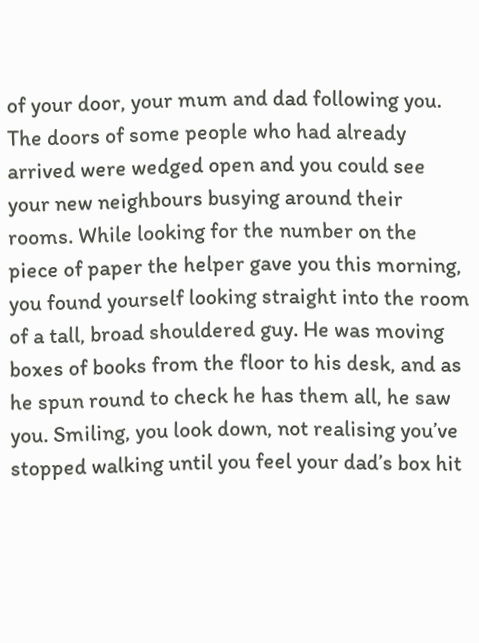of your door, your mum and dad following you. The doors of some people who had already arrived were wedged open and you could see your new neighbours busying around their rooms. While looking for the number on the piece of paper the helper gave you this morning, you found yourself looking straight into the room of a tall, broad shouldered guy. He was moving boxes of books from the floor to his desk, and as he spun round to check he has them all, he saw you. Smiling, you look down, not realising you’ve stopped walking until you feel your dad’s box hit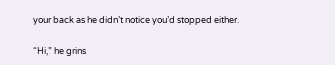your back as he didn’t notice you’d stopped either.

“Hi,” he grins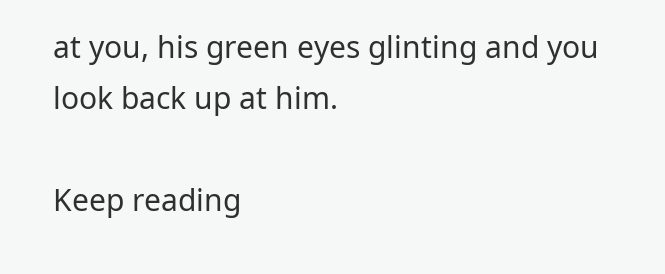at you, his green eyes glinting and you look back up at him.

Keep reading